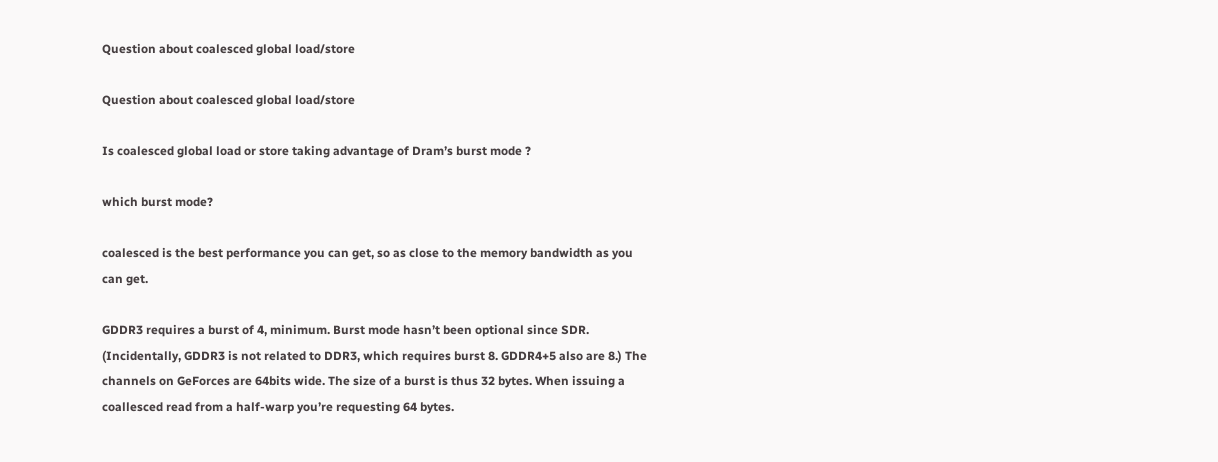Question about coalesced global load/store

Question about coalesced global load/store

Is coalesced global load or store taking advantage of Dram’s burst mode ?

which burst mode?

coalesced is the best performance you can get, so as close to the memory bandwidth as you can get.

GDDR3 requires a burst of 4, minimum. Burst mode hasn’t been optional since SDR. (Incidentally, GDDR3 is not related to DDR3, which requires burst 8. GDDR4+5 also are 8.) The channels on GeForces are 64bits wide. The size of a burst is thus 32 bytes. When issuing a coallesced read from a half-warp you’re requesting 64 bytes.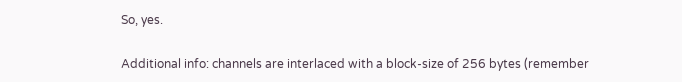So, yes.

Additional info: channels are interlaced with a block-size of 256 bytes (remember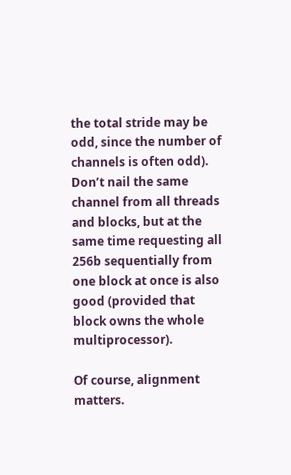the total stride may be odd, since the number of channels is often odd). Don’t nail the same channel from all threads and blocks, but at the same time requesting all 256b sequentially from one block at once is also good (provided that block owns the whole multiprocessor).

Of course, alignment matters.